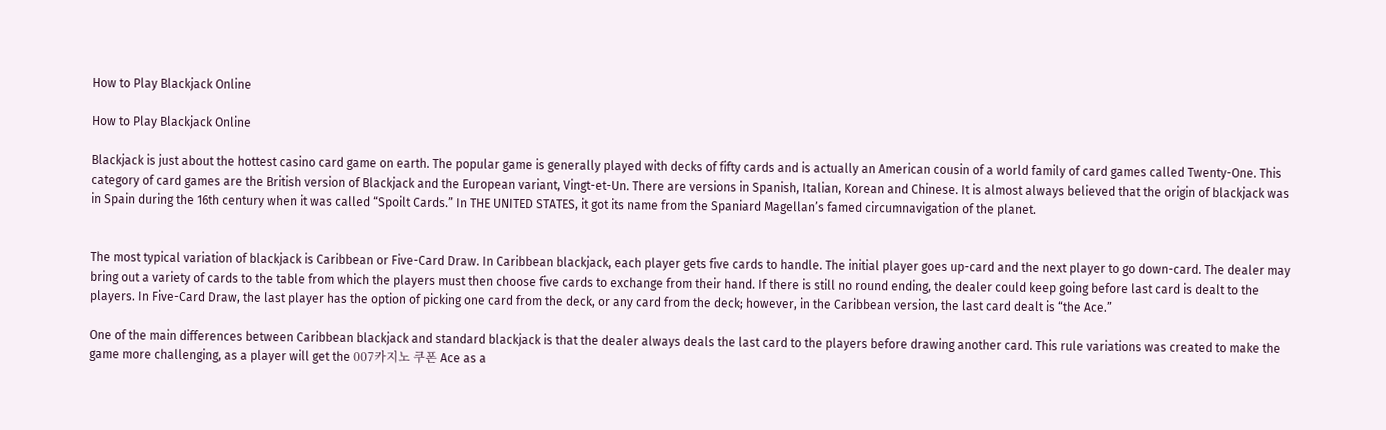How to Play Blackjack Online

How to Play Blackjack Online

Blackjack is just about the hottest casino card game on earth. The popular game is generally played with decks of fifty cards and is actually an American cousin of a world family of card games called Twenty-One. This category of card games are the British version of Blackjack and the European variant, Vingt-et-Un. There are versions in Spanish, Italian, Korean and Chinese. It is almost always believed that the origin of blackjack was in Spain during the 16th century when it was called “Spoilt Cards.” In THE UNITED STATES, it got its name from the Spaniard Magellan’s famed circumnavigation of the planet.


The most typical variation of blackjack is Caribbean or Five-Card Draw. In Caribbean blackjack, each player gets five cards to handle. The initial player goes up-card and the next player to go down-card. The dealer may bring out a variety of cards to the table from which the players must then choose five cards to exchange from their hand. If there is still no round ending, the dealer could keep going before last card is dealt to the players. In Five-Card Draw, the last player has the option of picking one card from the deck, or any card from the deck; however, in the Caribbean version, the last card dealt is “the Ace.”

One of the main differences between Caribbean blackjack and standard blackjack is that the dealer always deals the last card to the players before drawing another card. This rule variations was created to make the game more challenging, as a player will get the 007카지노 쿠폰 Ace as a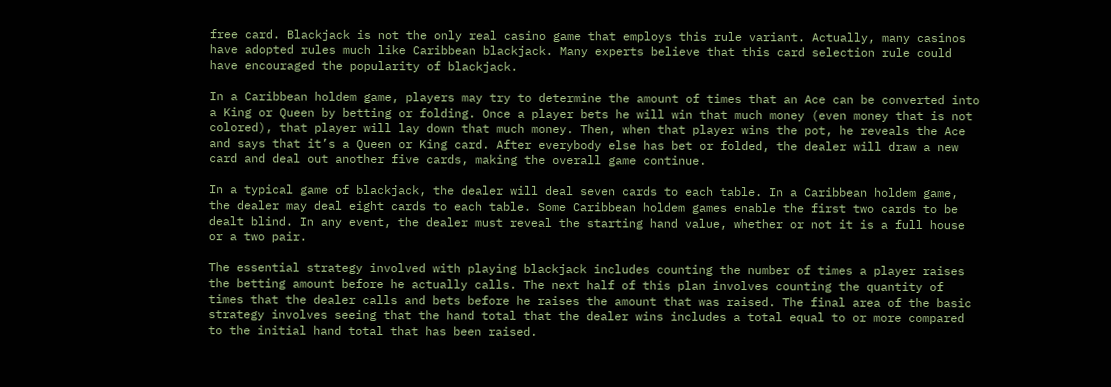free card. Blackjack is not the only real casino game that employs this rule variant. Actually, many casinos have adopted rules much like Caribbean blackjack. Many experts believe that this card selection rule could have encouraged the popularity of blackjack.

In a Caribbean holdem game, players may try to determine the amount of times that an Ace can be converted into a King or Queen by betting or folding. Once a player bets he will win that much money (even money that is not colored), that player will lay down that much money. Then, when that player wins the pot, he reveals the Ace and says that it’s a Queen or King card. After everybody else has bet or folded, the dealer will draw a new card and deal out another five cards, making the overall game continue.

In a typical game of blackjack, the dealer will deal seven cards to each table. In a Caribbean holdem game, the dealer may deal eight cards to each table. Some Caribbean holdem games enable the first two cards to be dealt blind. In any event, the dealer must reveal the starting hand value, whether or not it is a full house or a two pair.

The essential strategy involved with playing blackjack includes counting the number of times a player raises the betting amount before he actually calls. The next half of this plan involves counting the quantity of times that the dealer calls and bets before he raises the amount that was raised. The final area of the basic strategy involves seeing that the hand total that the dealer wins includes a total equal to or more compared to the initial hand total that has been raised.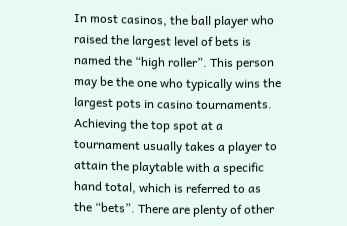In most casinos, the ball player who raised the largest level of bets is named the “high roller”. This person may be the one who typically wins the largest pots in casino tournaments. Achieving the top spot at a tournament usually takes a player to attain the playtable with a specific hand total, which is referred to as the “bets”. There are plenty of other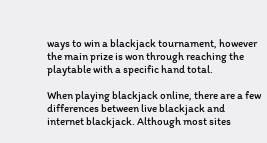ways to win a blackjack tournament, however the main prize is won through reaching the playtable with a specific hand total.

When playing blackjack online, there are a few differences between live blackjack and internet blackjack. Although most sites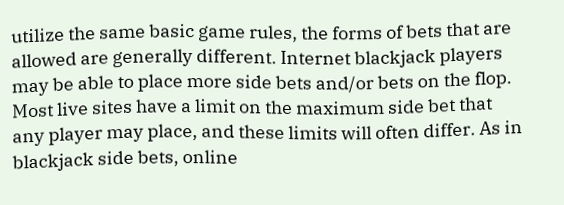utilize the same basic game rules, the forms of bets that are allowed are generally different. Internet blackjack players may be able to place more side bets and/or bets on the flop. Most live sites have a limit on the maximum side bet that any player may place, and these limits will often differ. As in blackjack side bets, online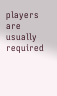players are usually required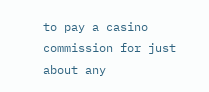to pay a casino commission for just about any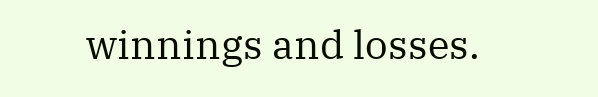winnings and losses.